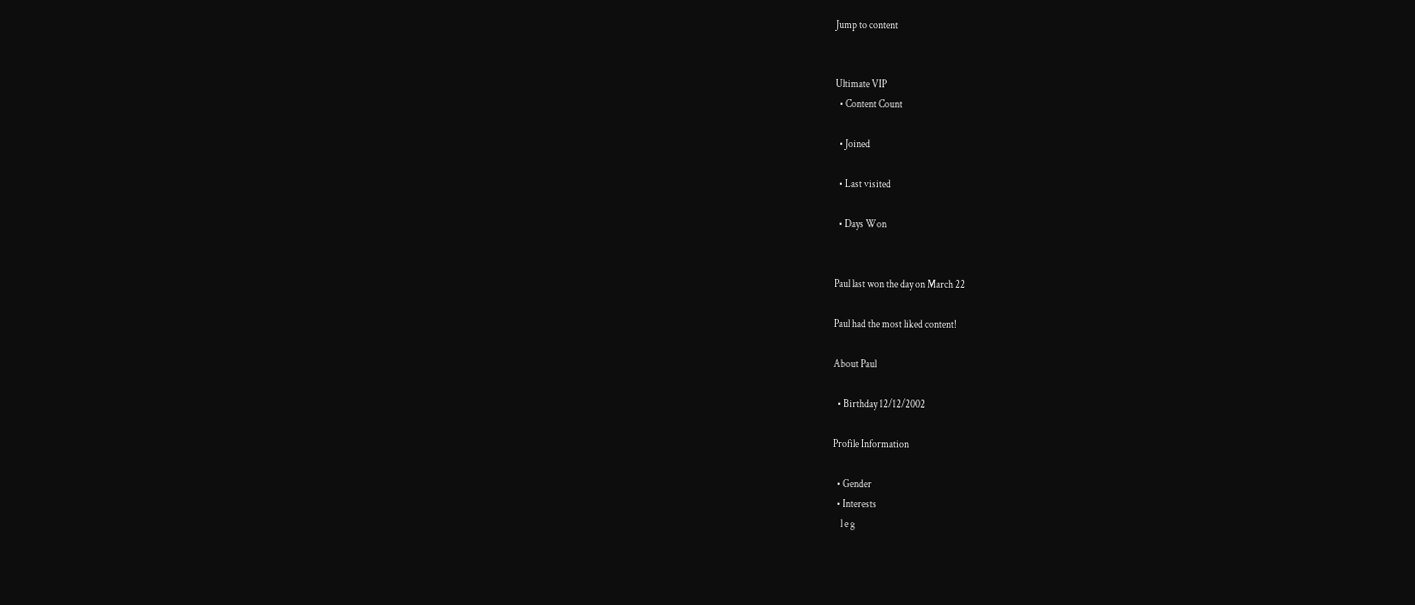Jump to content


Ultimate VIP
  • Content Count

  • Joined

  • Last visited

  • Days Won


Paul last won the day on March 22

Paul had the most liked content!

About Paul

  • Birthday 12/12/2002

Profile Information

  • Gender
  • Interests
    l e g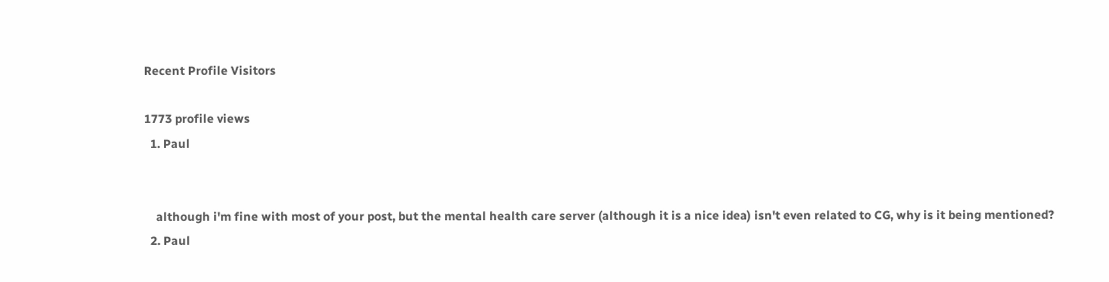Recent Profile Visitors

1773 profile views
  1. Paul


    although i'm fine with most of your post, but the mental health care server (although it is a nice idea) isn't even related to CG, why is it being mentioned?
  2. Paul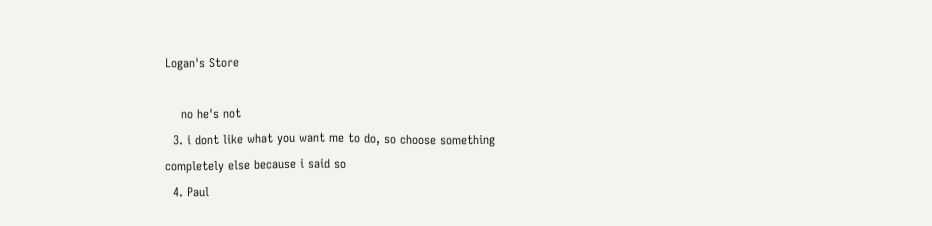Logan's Store

    no he's not
  3. i dont like what you want me to do, so choose something completely else because i said so
  4. Paul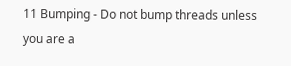11 Bumping - Do not bump threads unless you are a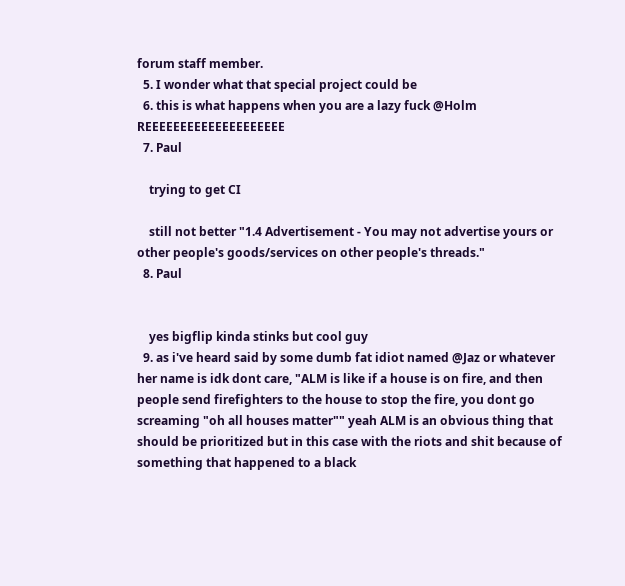forum staff member.
  5. I wonder what that special project could be
  6. this is what happens when you are a lazy fuck @Holm REEEEEEEEEEEEEEEEEEEE
  7. Paul

    trying to get CI

    still not better "1.4 Advertisement - You may not advertise yours or other people's goods/services on other people's threads."
  8. Paul


    yes bigflip kinda stinks but cool guy
  9. as i've heard said by some dumb fat idiot named @Jaz or whatever her name is idk dont care, "ALM is like if a house is on fire, and then people send firefighters to the house to stop the fire, you dont go screaming "oh all houses matter"" yeah ALM is an obvious thing that should be prioritized but in this case with the riots and shit because of something that happened to a black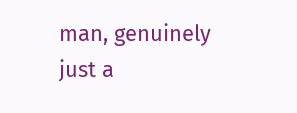man, genuinely just a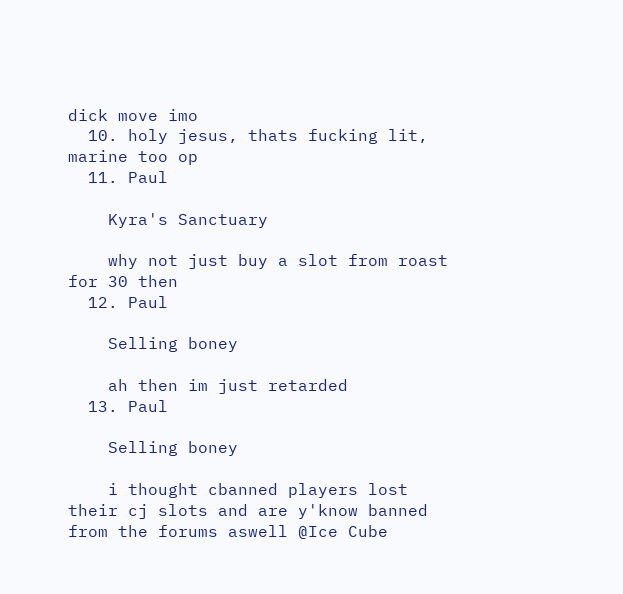dick move imo
  10. holy jesus, thats fucking lit, marine too op
  11. Paul

    Kyra's Sanctuary

    why not just buy a slot from roast for 30 then
  12. Paul

    Selling boney

    ah then im just retarded
  13. Paul

    Selling boney

    i thought cbanned players lost their cj slots and are y'know banned from the forums aswell @Ice Cube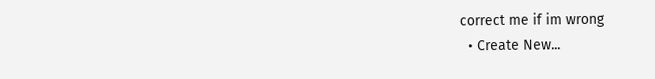correct me if im wrong
  • Create New...